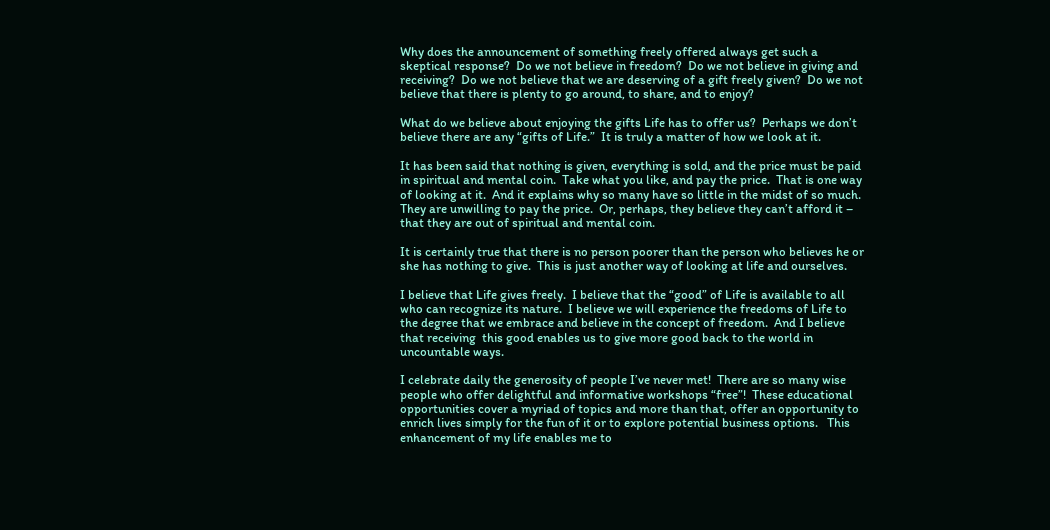Why does the announcement of something freely offered always get such a skeptical response?  Do we not believe in freedom?  Do we not believe in giving and receiving?  Do we not believe that we are deserving of a gift freely given?  Do we not believe that there is plenty to go around, to share, and to enjoy?

What do we believe about enjoying the gifts Life has to offer us?  Perhaps we don’t believe there are any “gifts of Life.”  It is truly a matter of how we look at it.

It has been said that nothing is given, everything is sold, and the price must be paid in spiritual and mental coin.  Take what you like, and pay the price.  That is one way of looking at it.  And it explains why so many have so little in the midst of so much.  They are unwilling to pay the price.  Or, perhaps, they believe they can’t afford it – that they are out of spiritual and mental coin.

It is certainly true that there is no person poorer than the person who believes he or she has nothing to give.  This is just another way of looking at life and ourselves.

I believe that Life gives freely.  I believe that the “good” of Life is available to all who can recognize its nature.  I believe we will experience the freedoms of Life to the degree that we embrace and believe in the concept of freedom.  And I believe that receiving  this good enables us to give more good back to the world in uncountable ways.

I celebrate daily the generosity of people I’ve never met!  There are so many wise people who offer delightful and informative workshops “free”!  These educational opportunities cover a myriad of topics and more than that, offer an opportunity to enrich lives simply for the fun of it or to explore potential business options.   This enhancement of my life enables me to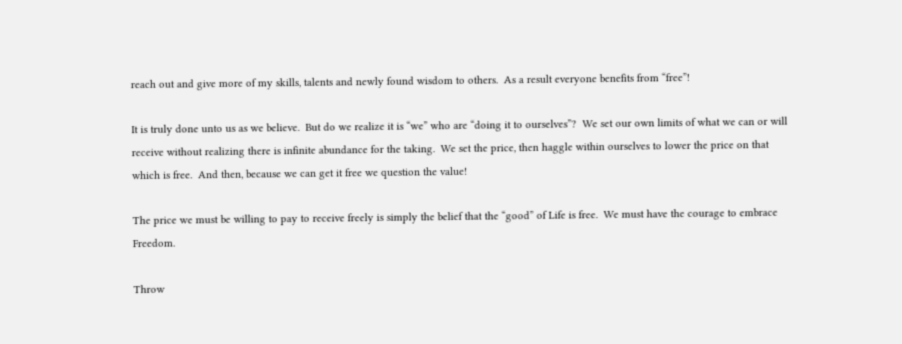reach out and give more of my skills, talents and newly found wisdom to others.  As a result everyone benefits from “free”!

It is truly done unto us as we believe.  But do we realize it is “we” who are “doing it to ourselves”?  We set our own limits of what we can or will receive without realizing there is infinite abundance for the taking.  We set the price, then haggle within ourselves to lower the price on that which is free.  And then, because we can get it free we question the value!

The price we must be willing to pay to receive freely is simply the belief that the “good” of Life is free.  We must have the courage to embrace Freedom.

Throw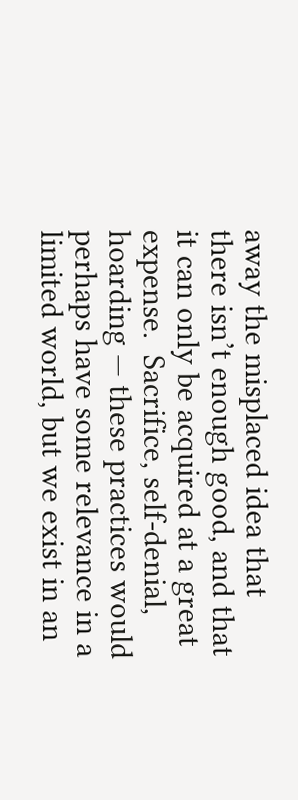away the misplaced idea that there isn’t enough good, and that it can only be acquired at a great expense.  Sacrifice, self-denial, hoarding — these practices would perhaps have some relevance in a limited world, but we exist in an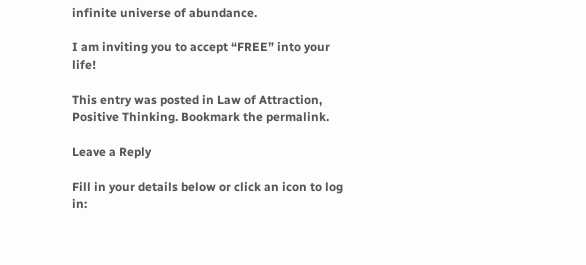infinite universe of abundance.

I am inviting you to accept “FREE” into your life!

This entry was posted in Law of Attraction, Positive Thinking. Bookmark the permalink.

Leave a Reply

Fill in your details below or click an icon to log in: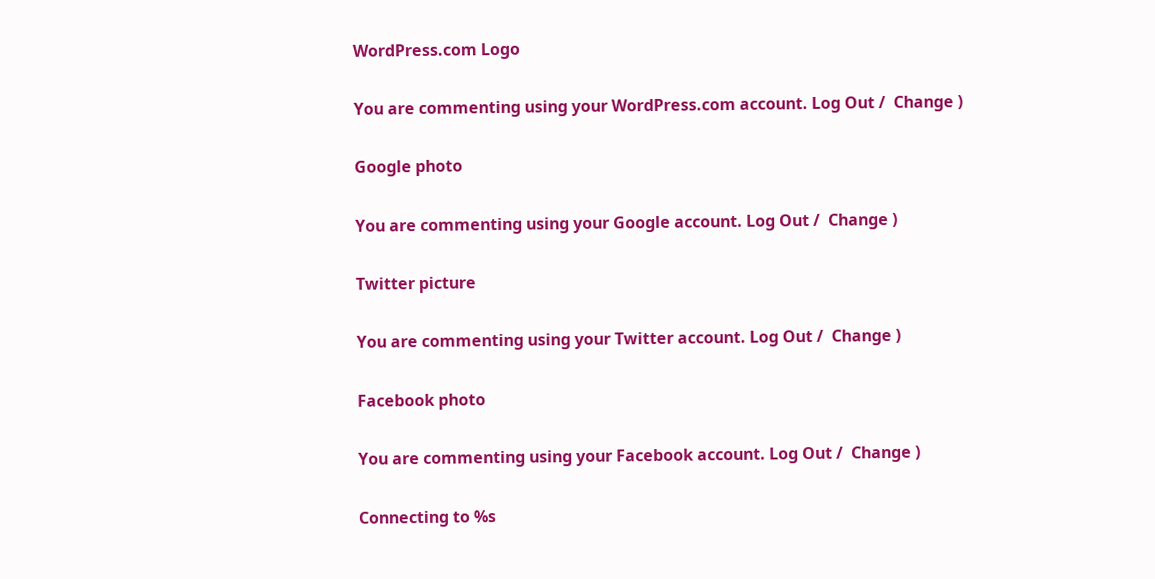WordPress.com Logo

You are commenting using your WordPress.com account. Log Out /  Change )

Google photo

You are commenting using your Google account. Log Out /  Change )

Twitter picture

You are commenting using your Twitter account. Log Out /  Change )

Facebook photo

You are commenting using your Facebook account. Log Out /  Change )

Connecting to %s